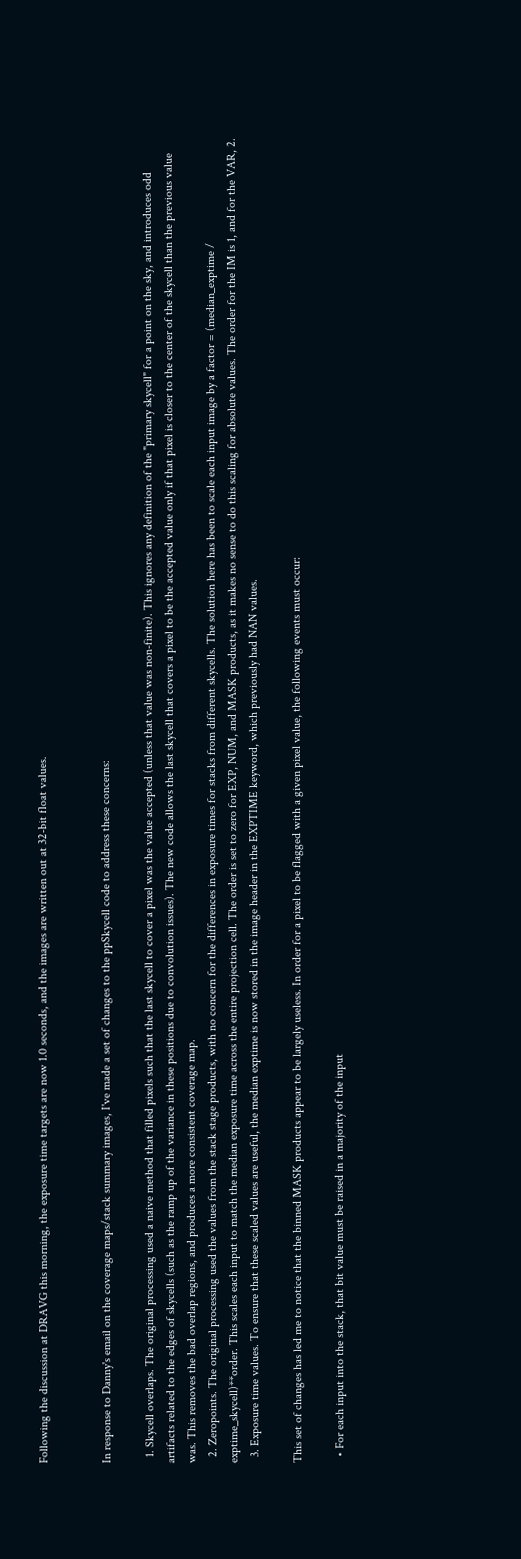Following the discussion at DRAVG this morning, the exposure time targets are now 1.0 seconds, and the images are written out at 32-bit float values.


In response to Danny's email on the coverage maps/stack summary images, I've made a set of changes to the ppSkycell code to address these concerns:

  1. Skycell overlaps. The original processing used a naive method that filled pixels such that the last skycell to cover a pixel was the value accepted (unless that value was non-finite). This ignores any definition of the "primary skycell" for a point on the sky, and introduces odd artifacts related to the edges of skycells (such as the ramp up of the variance in these positions due to convolution issues). The new code allows the last skycell that covers a pixel to be the accepted value only if that pixel is closer to the center of the skycell than the previous value was. This removes the bad overlap regions, and produces a more consistent coverage map.
  2. Zeropoints. The original processing used the values from the stack stage products, with no concern for the differences in exposure times for stacks from different skycells. The solution here has been to scale each input image by a factor = (median_exptime / exptime_skycell)**order. This scales each input to match the median exposure time across the entire projection cell. The order is set to zero for EXP, NUM, and MASK products, as it makes no sense to do this scaling for absolute values. The order for the IM is 1, and for the VAR, 2.
  3. Exposure time values. To ensure that these scaled values are useful, the median exptime is now stored in the image header in the EXPTIME keyword, which previously had NAN values.

This set of changes has led me to notice that the binned MASK products appear to be largely useless. In order for a pixel to be flagged with a given pixel value, the following events must occur:

  • For each input into the stack, that bit value must be raised in a majority of the input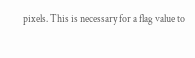pixels. This is necessary for a flag value to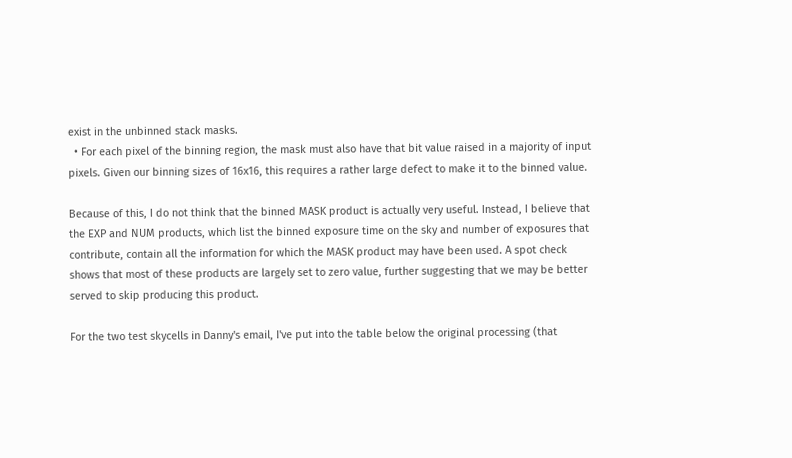exist in the unbinned stack masks.
  • For each pixel of the binning region, the mask must also have that bit value raised in a majority of input pixels. Given our binning sizes of 16x16, this requires a rather large defect to make it to the binned value.

Because of this, I do not think that the binned MASK product is actually very useful. Instead, I believe that the EXP and NUM products, which list the binned exposure time on the sky and number of exposures that contribute, contain all the information for which the MASK product may have been used. A spot check shows that most of these products are largely set to zero value, further suggesting that we may be better served to skip producing this product.

For the two test skycells in Danny's email, I've put into the table below the original processing (that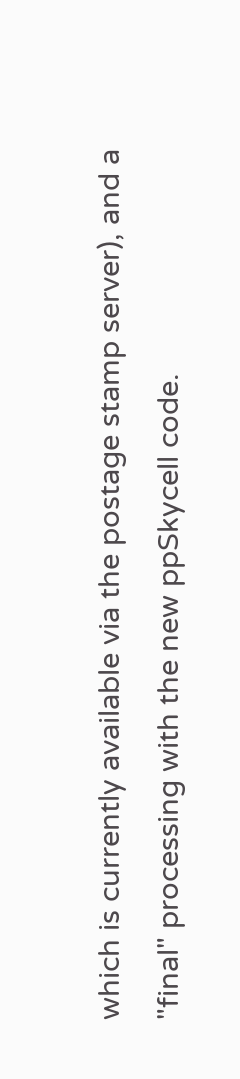which is currently available via the postage stamp server), and a "final" processing with the new ppSkycell code.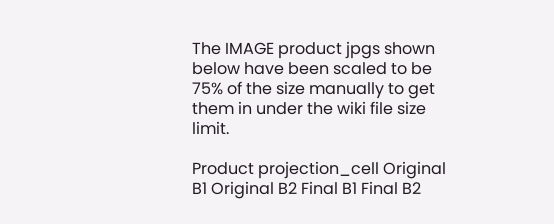The IMAGE product jpgs shown below have been scaled to be 75% of the size manually to get them in under the wiki file size limit.

Product projection_cell Original B1 Original B2 Final B1 Final B2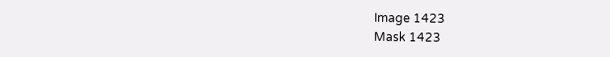Image 1423
Mask 1423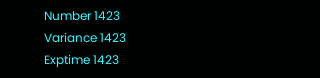Number 1423
Variance 1423
Exptime 1423